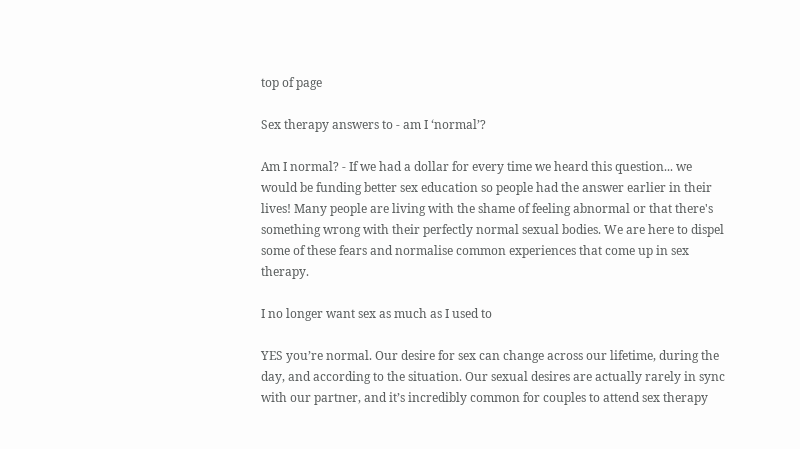top of page

Sex therapy answers to - am I ‘normal’?

Am I normal? - If we had a dollar for every time we heard this question... we would be funding better sex education so people had the answer earlier in their lives! Many people are living with the shame of feeling abnormal or that there's something wrong with their perfectly normal sexual bodies. We are here to dispel some of these fears and normalise common experiences that come up in sex therapy.

I no longer want sex as much as I used to

YES you’re normal. Our desire for sex can change across our lifetime, during the day, and according to the situation. Our sexual desires are actually rarely in sync with our partner, and it’s incredibly common for couples to attend sex therapy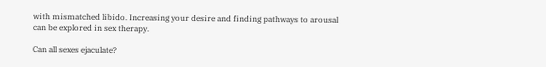with mismatched libido. Increasing your desire and finding pathways to arousal can be explored in sex therapy.

Can all sexes ejaculate?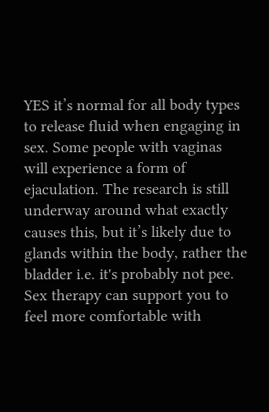YES it’s normal for all body types to release fluid when engaging in sex. Some people with vaginas will experience a form of ejaculation. The research is still underway around what exactly causes this, but it’s likely due to glands within the body, rather the bladder i.e. it's probably not pee. Sex therapy can support you to feel more comfortable with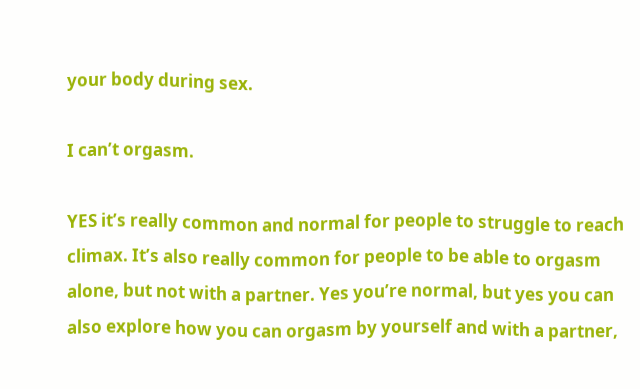your body during sex.

I can’t orgasm.

YES it’s really common and normal for people to struggle to reach climax. It’s also really common for people to be able to orgasm alone, but not with a partner. Yes you’re normal, but yes you can also explore how you can orgasm by yourself and with a partner,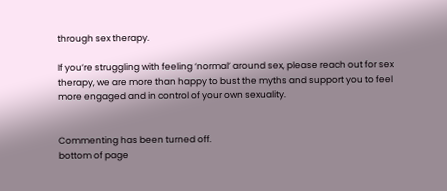through sex therapy.

If you’re struggling with feeling ‘normal’ around sex, please reach out for sex therapy, we are more than happy to bust the myths and support you to feel more engaged and in control of your own sexuality.


Commenting has been turned off.
bottom of page